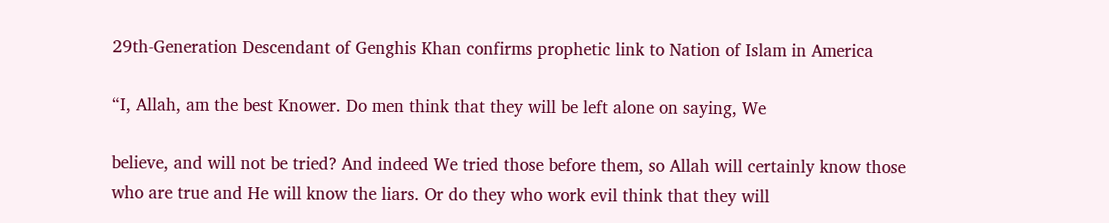29th-Generation Descendant of Genghis Khan confirms prophetic link to Nation of Islam in America

“I, Allah, am the best Knower. Do men think that they will be left alone on saying, We

believe, and will not be tried? And indeed We tried those before them, so Allah will certainly know those who are true and He will know the liars. Or do they who work evil think that they will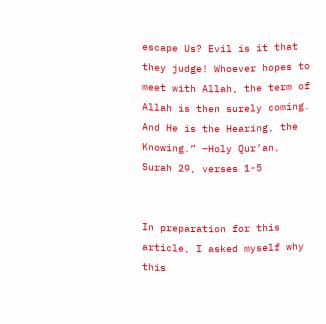escape Us? Evil is it that they judge! Whoever hopes to meet with Allah, the term of Allah is then surely coming. And He is the Hearing, the Knowing.” –Holy Qur’an, Surah 29, verses 1-5


In preparation for this article, I asked myself why this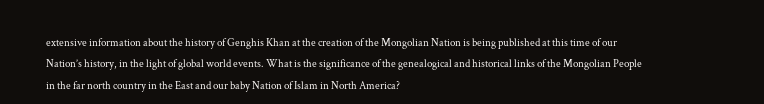extensive information about the history of Genghis Khan at the creation of the Mongolian Nation is being published at this time of our Nation’s history, in the light of global world events. What is the significance of the genealogical and historical links of the Mongolian People in the far north country in the East and our baby Nation of Islam in North America?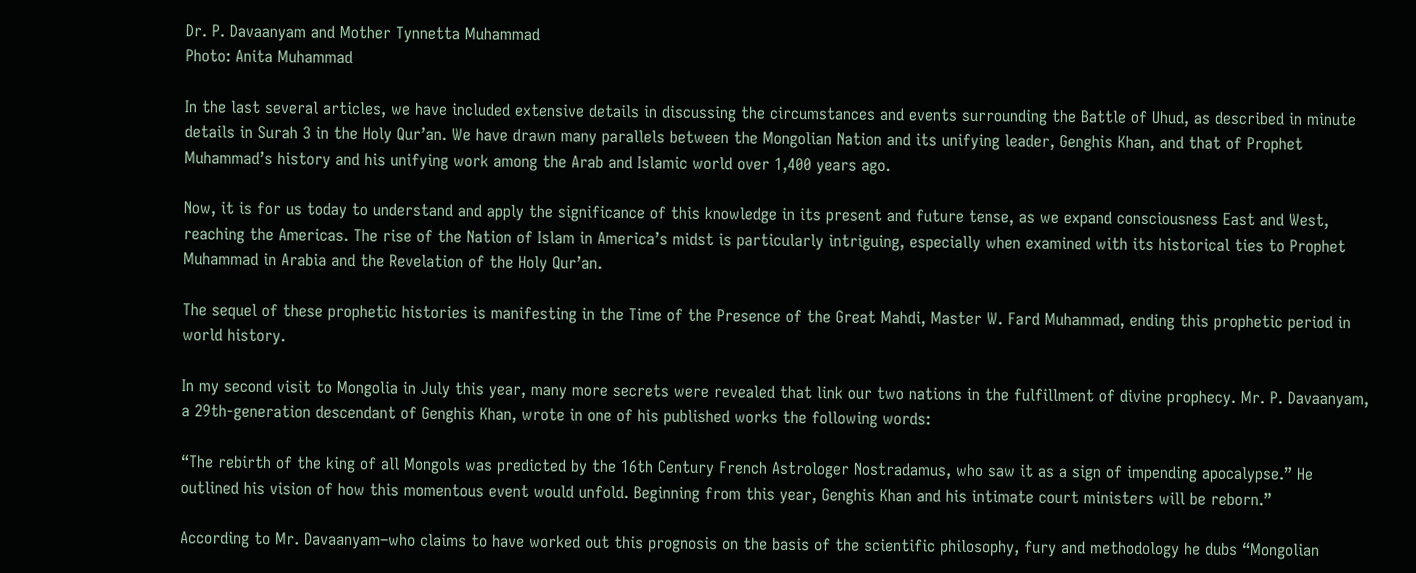Dr. P. Davaanyam and Mother Tynnetta Muhammad
Photo: Anita Muhammad

In the last several articles, we have included extensive details in discussing the circumstances and events surrounding the Battle of Uhud, as described in minute details in Surah 3 in the Holy Qur’an. We have drawn many parallels between the Mongolian Nation and its unifying leader, Genghis Khan, and that of Prophet Muhammad’s history and his unifying work among the Arab and Islamic world over 1,400 years ago.

Now, it is for us today to understand and apply the significance of this knowledge in its present and future tense, as we expand consciousness East and West, reaching the Americas. The rise of the Nation of Islam in America’s midst is particularly intriguing, especially when examined with its historical ties to Prophet Muhammad in Arabia and the Revelation of the Holy Qur’an.

The sequel of these prophetic histories is manifesting in the Time of the Presence of the Great Mahdi, Master W. Fard Muhammad, ending this prophetic period in world history.

In my second visit to Mongolia in July this year, many more secrets were revealed that link our two nations in the fulfillment of divine prophecy. Mr. P. Davaanyam, a 29th-generation descendant of Genghis Khan, wrote in one of his published works the following words:

“The rebirth of the king of all Mongols was predicted by the 16th Century French Astrologer Nostradamus, who saw it as a sign of impending apocalypse.” He outlined his vision of how this momentous event would unfold. Beginning from this year, Genghis Khan and his intimate court ministers will be reborn.”

According to Mr. Davaanyam–who claims to have worked out this prognosis on the basis of the scientific philosophy, fury and methodology he dubs “Mongolian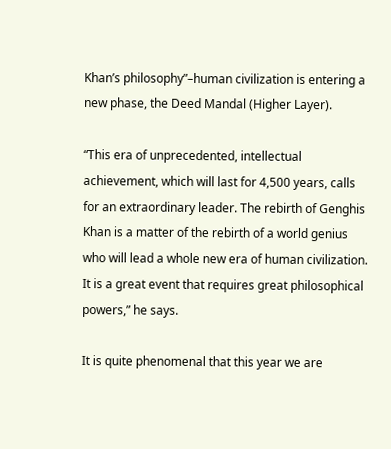Khan’s philosophy”–human civilization is entering a new phase, the Deed Mandal (Higher Layer).

“This era of unprecedented, intellectual achievement, which will last for 4,500 years, calls for an extraordinary leader. The rebirth of Genghis Khan is a matter of the rebirth of a world genius who will lead a whole new era of human civilization. It is a great event that requires great philosophical powers,” he says.

It is quite phenomenal that this year we are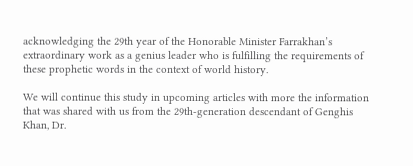acknowledging the 29th year of the Honorable Minister Farrakhan’s extraordinary work as a genius leader who is fulfilling the requirements of these prophetic words in the context of world history.

We will continue this study in upcoming articles with more the information that was shared with us from the 29th-generation descendant of Genghis Khan, Dr.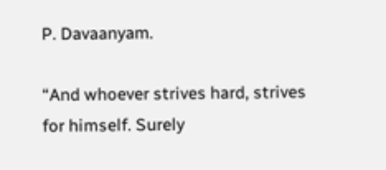P. Davaanyam.

“And whoever strives hard, strives for himself. Surely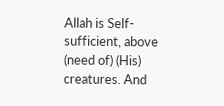Allah is Self-sufficient, above (need of) (His) creatures. And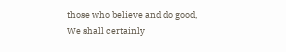those who believe and do good, We shall certainly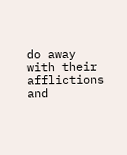do away with their afflictions and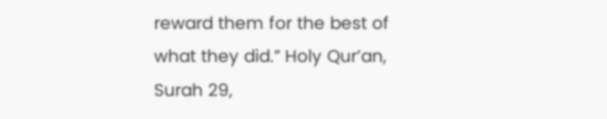reward them for the best of what they did.” Holy Qur’an, Surah 29,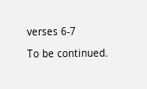verses 6-7

To be continued.